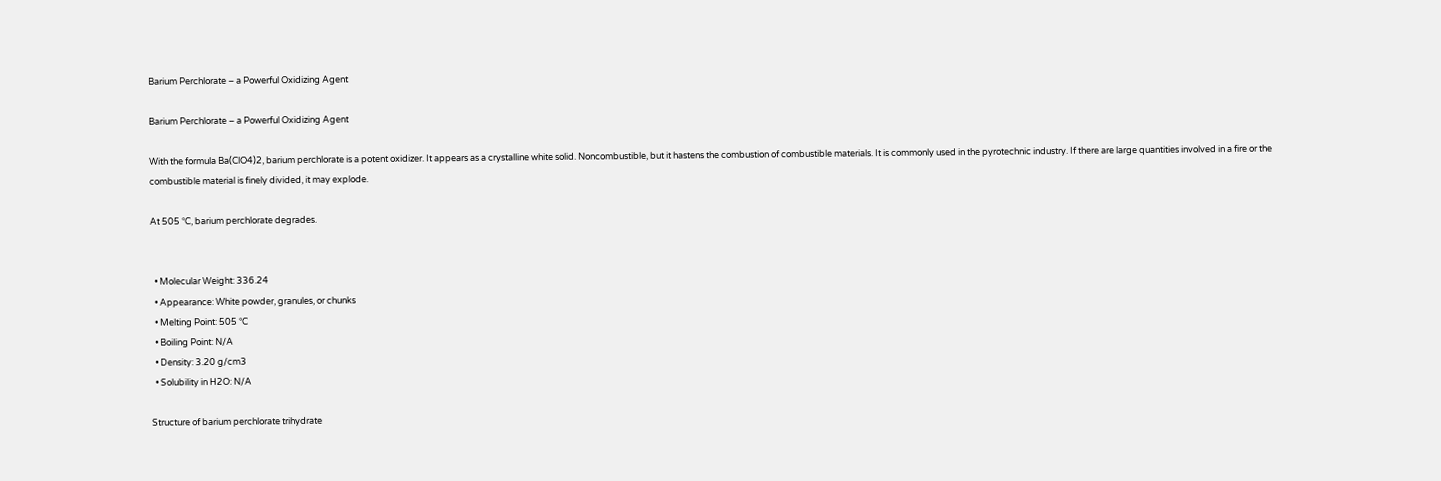Barium Perchlorate – a Powerful Oxidizing Agent

Barium Perchlorate – a Powerful Oxidizing Agent

With the formula Ba(ClO4)2, barium perchlorate is a potent oxidizer. It appears as a crystalline white solid. Noncombustible, but it hastens the combustion of combustible materials. It is commonly used in the pyrotechnic industry. If there are large quantities involved in a fire or the combustible material is finely divided, it may explode.

At 505 °C, barium perchlorate degrades.


  • Molecular Weight: 336.24
  • Appearance: White powder, granules, or chunks
  • Melting Point: 505 °C
  • Boiling Point: N/A
  • Density: 3.20 g/cm3
  • Solubility in H2O: N/A

Structure of barium perchlorate trihydrate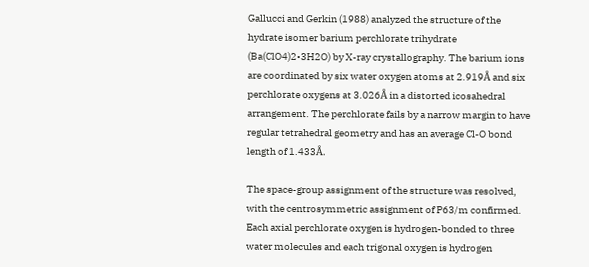Gallucci and Gerkin (1988) analyzed the structure of the hydrate isomer barium perchlorate trihydrate (Ba(ClO4)2•3H2O) by X-ray crystallography. The barium ions are coordinated by six water oxygen atoms at 2.919Å and six perchlorate oxygens at 3.026Å in a distorted icosahedral arrangement. The perchlorate fails by a narrow margin to have regular tetrahedral geometry and has an average Cl-O bond length of 1.433Å.

The space-group assignment of the structure was resolved, with the centrosymmetric assignment of P63/m confirmed. Each axial perchlorate oxygen is hydrogen-bonded to three water molecules and each trigonal oxygen is hydrogen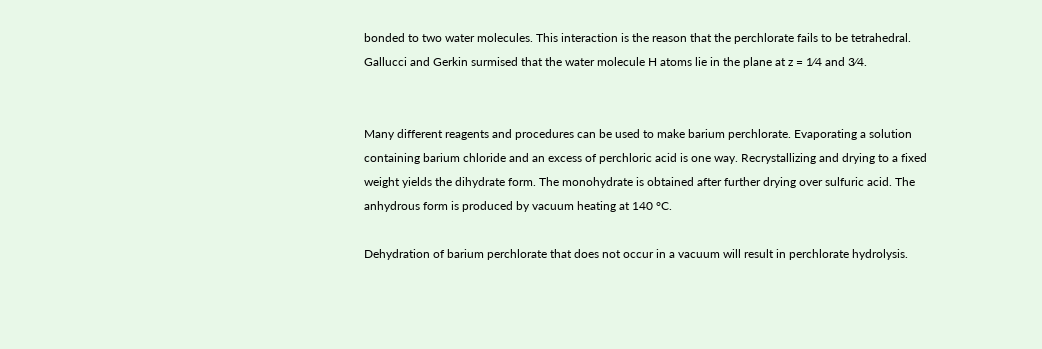bonded to two water molecules. This interaction is the reason that the perchlorate fails to be tetrahedral. Gallucci and Gerkin surmised that the water molecule H atoms lie in the plane at z = 1⁄4 and 3⁄4.


Many different reagents and procedures can be used to make barium perchlorate. Evaporating a solution containing barium chloride and an excess of perchloric acid is one way. Recrystallizing and drying to a fixed weight yields the dihydrate form. The monohydrate is obtained after further drying over sulfuric acid. The anhydrous form is produced by vacuum heating at 140 °C.

Dehydration of barium perchlorate that does not occur in a vacuum will result in perchlorate hydrolysis.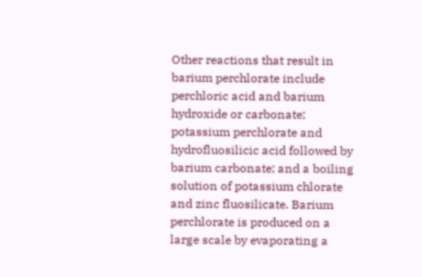Other reactions that result in barium perchlorate include perchloric acid and barium hydroxide or carbonate; potassium perchlorate and hydrofluosilicic acid followed by barium carbonate; and a boiling solution of potassium chlorate and zinc fluosilicate. Barium perchlorate is produced on a large scale by evaporating a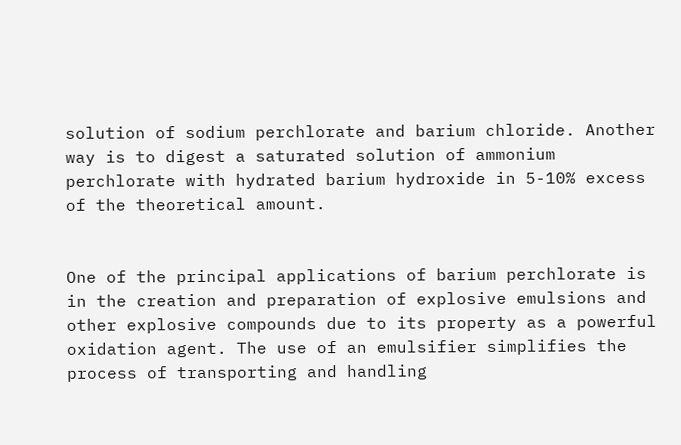solution of sodium perchlorate and barium chloride. Another way is to digest a saturated solution of ammonium perchlorate with hydrated barium hydroxide in 5-10% excess of the theoretical amount.


One of the principal applications of barium perchlorate is in the creation and preparation of explosive emulsions and other explosive compounds due to its property as a powerful oxidation agent. The use of an emulsifier simplifies the process of transporting and handling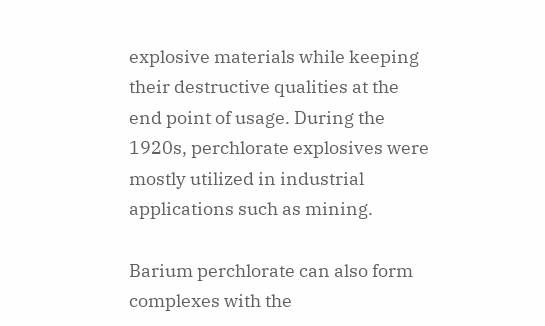explosive materials while keeping their destructive qualities at the end point of usage. During the 1920s, perchlorate explosives were mostly utilized in industrial applications such as mining.

Barium perchlorate can also form complexes with the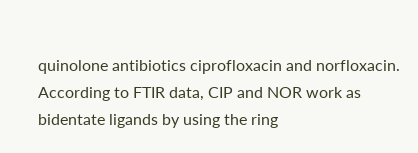quinolone antibiotics ciprofloxacin and norfloxacin. According to FTIR data, CIP and NOR work as bidentate ligands by using the ring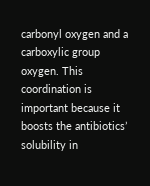carbonyl oxygen and a carboxylic group oxygen. This coordination is important because it boosts the antibiotics’ solubility in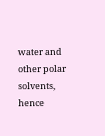water and other polar solvents, hence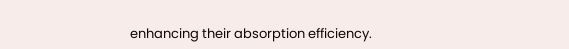enhancing their absorption efficiency.